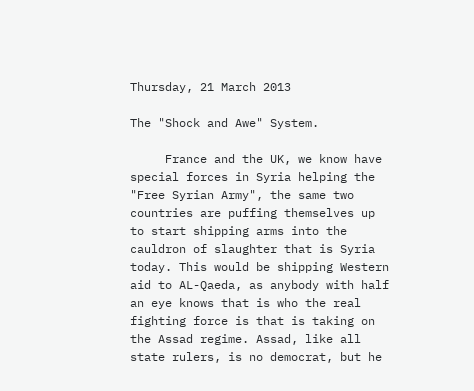Thursday, 21 March 2013

The "Shock and Awe" System.

     France and the UK, we know have special forces in Syria helping the "Free Syrian Army", the same two countries are puffing themselves up to start shipping arms into the cauldron of slaughter that is Syria today. This would be shipping Western aid to AL-Qaeda, as anybody with half an eye knows that is who the real fighting force is that is taking on the Assad regime. Assad, like all state rulers, is no democrat, but he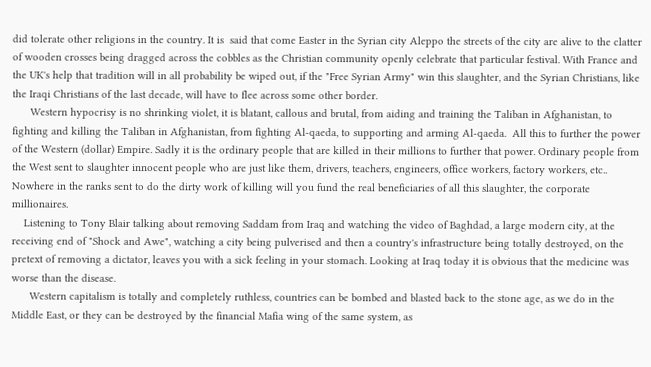did tolerate other religions in the country. It is  said that come Easter in the Syrian city Aleppo the streets of the city are alive to the clatter of wooden crosses being dragged across the cobbles as the Christian community openly celebrate that particular festival. With France and the UK's help that tradition will in all probability be wiped out, if the "Free Syrian Army" win this slaughter, and the Syrian Christians, like the Iraqi Christians of the last decade, will have to flee across some other border.
      Western hypocrisy is no shrinking violet, it is blatant, callous and brutal, from aiding and training the Taliban in Afghanistan, to fighting and killing the Taliban in Afghanistan, from fighting Al-qaeda, to supporting and arming Al-qaeda.  All this to further the power of the Western (dollar) Empire. Sadly it is the ordinary people that are killed in their millions to further that power. Ordinary people from the West sent to slaughter innocent people who are just like them, drivers, teachers, engineers, office workers, factory workers, etc.. Nowhere in the ranks sent to do the dirty work of killing will you fund the real beneficiaries of all this slaughter, the corporate millionaires.
    Listening to Tony Blair talking about removing Saddam from Iraq and watching the video of Baghdad, a large modern city, at the receiving end of "Shock and Awe", watching a city being pulverised and then a country's infrastructure being totally destroyed, on the pretext of removing a dictator, leaves you with a sick feeling in your stomach. Looking at Iraq today it is obvious that the medicine was worse than the disease.
      Western capitalism is totally and completely ruthless, countries can be bombed and blasted back to the stone age, as we do in the Middle East, or they can be destroyed by the financial Mafia wing of the same system, as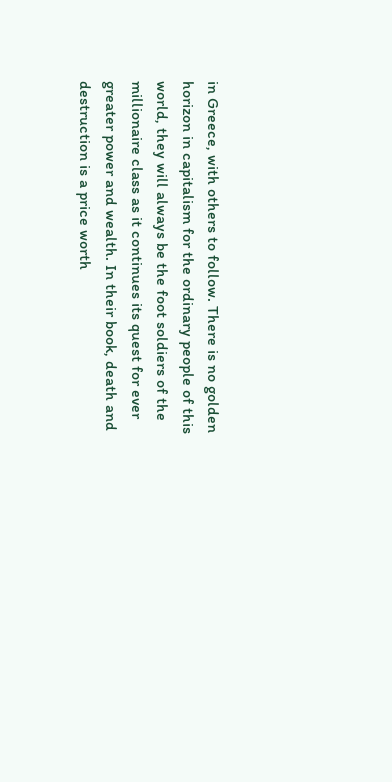in Greece, with others to follow. There is no golden horizon in capitalism for the ordinary people of this world, they will always be the foot soldiers of the millionaire class as it continues its quest for ever greater power and wealth. In their book, death and destruction is a price worth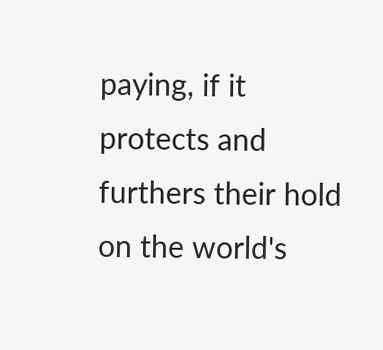paying, if it protects and furthers their hold on the world's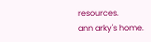resources.
ann arky's home.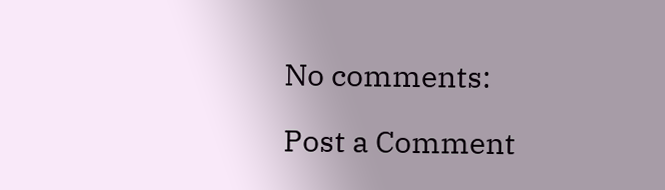No comments:

Post a Comment